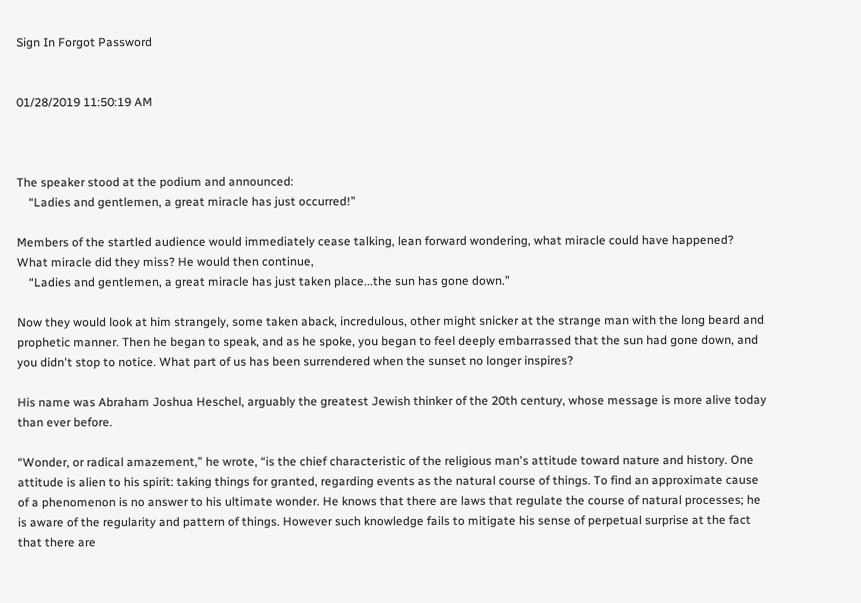Sign In Forgot Password


01/28/2019 11:50:19 AM



The speaker stood at the podium and announced:
    “Ladies and gentlemen, a great miracle has just occurred!”

Members of the startled audience would immediately cease talking, lean forward wondering, what miracle could have happened? What miracle did they miss? He would then continue,
    “Ladies and gentlemen, a great miracle has just taken place...the sun has gone down.”

Now they would look at him strangely, some taken aback, incredulous, other might snicker at the strange man with the long beard and prophetic manner. Then he began to speak, and as he spoke, you began to feel deeply embarrassed that the sun had gone down, and you didn't stop to notice. What part of us has been surrendered when the sunset no longer inspires?

His name was Abraham Joshua Heschel, arguably the greatest Jewish thinker of the 20th century, whose message is more alive today than ever before.

“Wonder, or radical amazement,” he wrote, “is the chief characteristic of the religious man's attitude toward nature and history. One attitude is alien to his spirit: taking things for granted, regarding events as the natural course of things. To find an approximate cause of a phenomenon is no answer to his ultimate wonder. He knows that there are laws that regulate the course of natural processes; he is aware of the regularity and pattern of things. However such knowledge fails to mitigate his sense of perpetual surprise at the fact that there are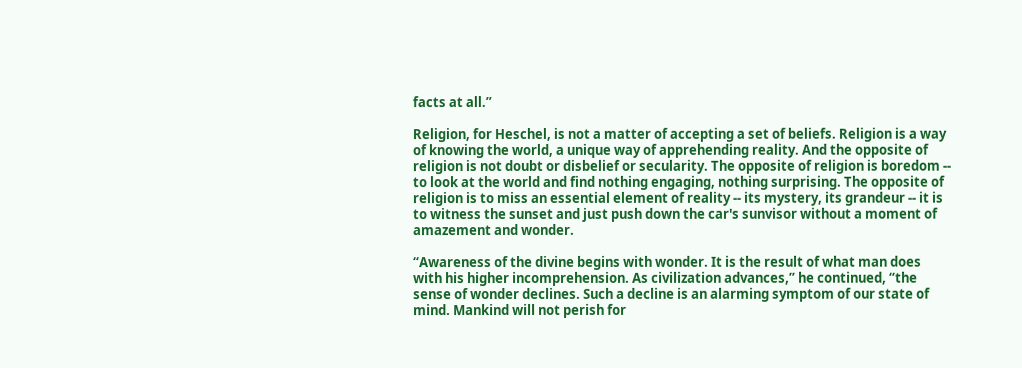facts at all.”

Religion, for Heschel, is not a matter of accepting a set of beliefs. Religion is a way of knowing the world, a unique way of apprehending reality. And the opposite of religion is not doubt or disbelief or secularity. The opposite of religion is boredom -- to look at the world and find nothing engaging, nothing surprising. The opposite of religion is to miss an essential element of reality -- its mystery, its grandeur -- it is to witness the sunset and just push down the car's sunvisor without a moment of amazement and wonder.

“Awareness of the divine begins with wonder. It is the result of what man does with his higher incomprehension. As civilization advances,” he continued, “the sense of wonder declines. Such a decline is an alarming symptom of our state of mind. Mankind will not perish for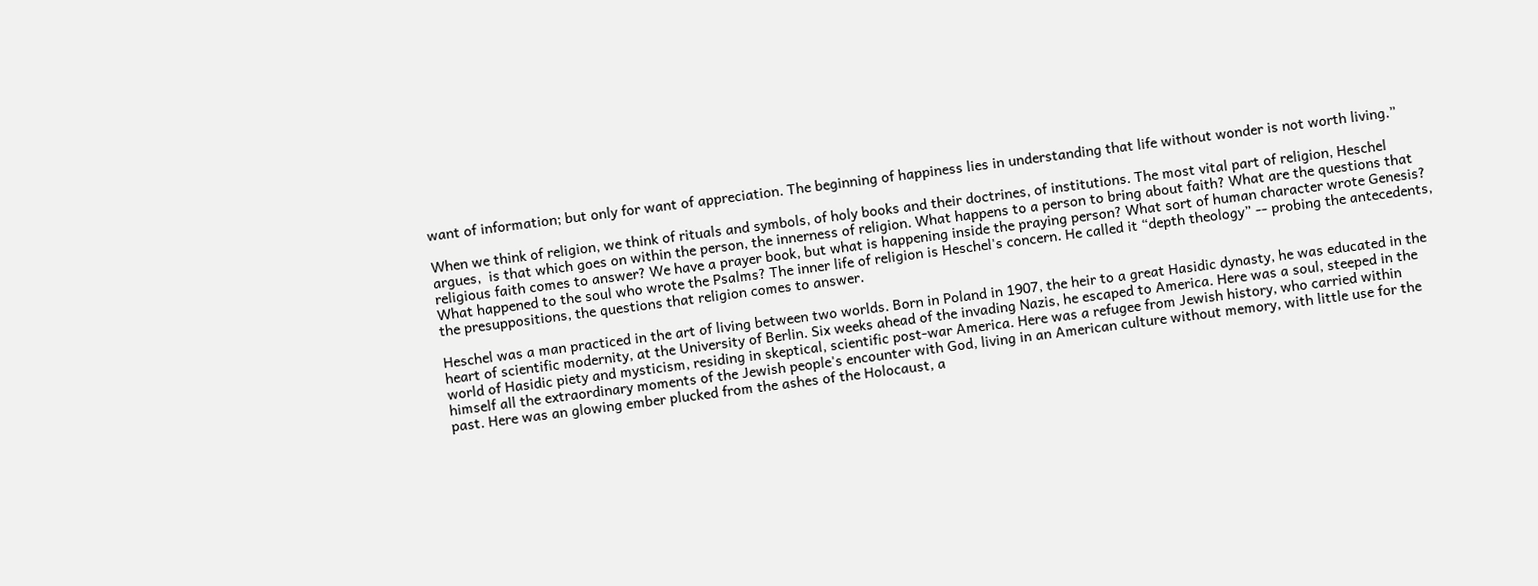want of information; but only for want of appreciation. The beginning of happiness lies in understanding that life without wonder is not worth living.”

When we think of religion, we think of rituals and symbols, of holy books and their doctrines, of institutions. The most vital part of religion, Heschel argues,  is that which goes on within the person, the innerness of religion. What happens to a person to bring about faith? What are the questions that religious faith comes to answer? We have a prayer book, but what is happening inside the praying person? What sort of human character wrote Genesis? What happened to the soul who wrote the Psalms? The inner life of religion is Heschel's concern. He called it “depth theology” -- probing the antecedents, the presuppositions, the questions that religion comes to answer.

Heschel was a man practiced in the art of living between two worlds. Born in Poland in 1907, the heir to a great Hasidic dynasty, he was educated in the heart of scientific modernity, at the University of Berlin. Six weeks ahead of the invading Nazis, he escaped to America. Here was a soul, steeped in the world of Hasidic piety and mysticism, residing in skeptical, scientific post-war America. Here was a refugee from Jewish history, who carried within himself all the extraordinary moments of the Jewish people's encounter with God, living in an American culture without memory, with little use for the past. Here was an glowing ember plucked from the ashes of the Holocaust, a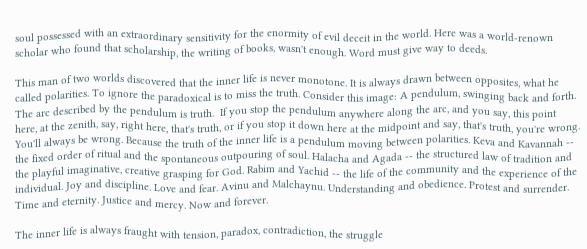soul possessed with an extraordinary sensitivity for the enormity of evil deceit in the world. Here was a world-renown scholar who found that scholarship, the writing of books, wasn't enough. Word must give way to deeds.

This man of two worlds discovered that the inner life is never monotone. It is always drawn between opposites, what he called polarities. To ignore the paradoxical is to miss the truth. Consider this image: A pendulum, swinging back and forth. The arc described by the pendulum is truth.  If you stop the pendulum anywhere along the arc, and you say, this point here, at the zenith, say, right here, that's truth, or if you stop it down here at the midpoint and say, that's truth, you're wrong. You'll always be wrong. Because the truth of the inner life is a pendulum moving between polarities. Keva and Kavannah -- the fixed order of ritual and the spontaneous outpouring of soul. Halacha and Agada -- the structured law of tradition and the playful imaginative, creative grasping for God. Rabim and Yachid -- the life of the community and the experience of the individual. Joy and discipline. Love and fear. Avinu and Malchaynu. Understanding and obedience. Protest and surrender. Time and eternity. Justice and mercy. Now and forever.

The inner life is always fraught with tension, paradox, contradiction, the struggle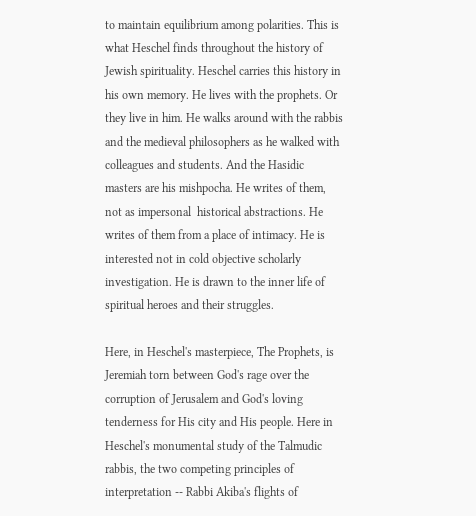to maintain equilibrium among polarities. This is what Heschel finds throughout the history of Jewish spirituality. Heschel carries this history in his own memory. He lives with the prophets. Or they live in him. He walks around with the rabbis and the medieval philosophers as he walked with colleagues and students. And the Hasidic masters are his mishpocha. He writes of them, not as impersonal  historical abstractions. He writes of them from a place of intimacy. He is interested not in cold objective scholarly investigation. He is drawn to the inner life of spiritual heroes and their struggles.

Here, in Heschel's masterpiece, The Prophets, is Jeremiah torn between God's rage over the corruption of Jerusalem and God's loving tenderness for His city and His people. Here in Heschel's monumental study of the Talmudic rabbis, the two competing principles of interpretation -- Rabbi Akiba's flights of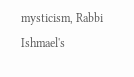mysticism, Rabbi Ishmael's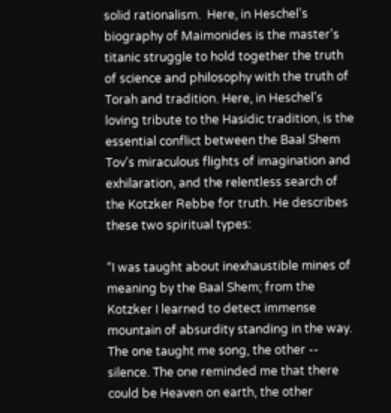solid rationalism.  Here, in Heschel's biography of Maimonides is the master's titanic struggle to hold together the truth of science and philosophy with the truth of Torah and tradition. Here, in Heschel's loving tribute to the Hasidic tradition, is the essential conflict between the Baal Shem Tov's miraculous flights of imagination and exhilaration, and the relentless search of the Kotzker Rebbe for truth. He describes these two spiritual types:

“I was taught about inexhaustible mines of meaning by the Baal Shem; from the Kotzker I learned to detect immense mountain of absurdity standing in the way. The one taught me song, the other -- silence. The one reminded me that there could be Heaven on earth, the other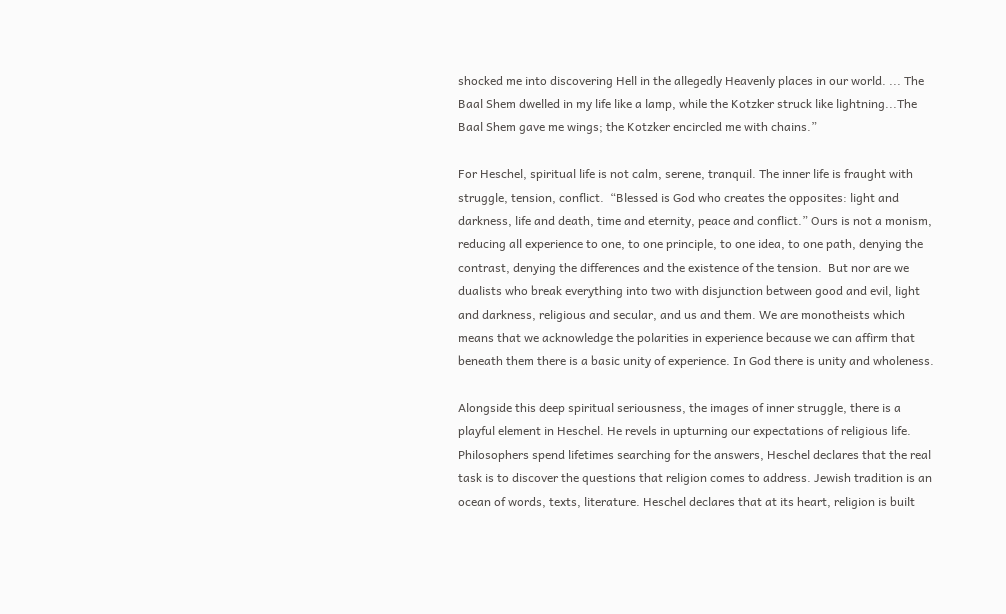shocked me into discovering Hell in the allegedly Heavenly places in our world. ... The Baal Shem dwelled in my life like a lamp, while the Kotzker struck like lightning...The Baal Shem gave me wings; the Kotzker encircled me with chains.”

For Heschel, spiritual life is not calm, serene, tranquil. The inner life is fraught with struggle, tension, conflict.  “Blessed is God who creates the opposites: light and darkness, life and death, time and eternity, peace and conflict.” Ours is not a monism, reducing all experience to one, to one principle, to one idea, to one path, denying the contrast, denying the differences and the existence of the tension.  But nor are we dualists who break everything into two with disjunction between good and evil, light and darkness, religious and secular, and us and them. We are monotheists which means that we acknowledge the polarities in experience because we can affirm that beneath them there is a basic unity of experience. In God there is unity and wholeness.

Alongside this deep spiritual seriousness, the images of inner struggle, there is a playful element in Heschel. He revels in upturning our expectations of religious life. Philosophers spend lifetimes searching for the answers, Heschel declares that the real task is to discover the questions that religion comes to address. Jewish tradition is an ocean of words, texts, literature. Heschel declares that at its heart, religion is built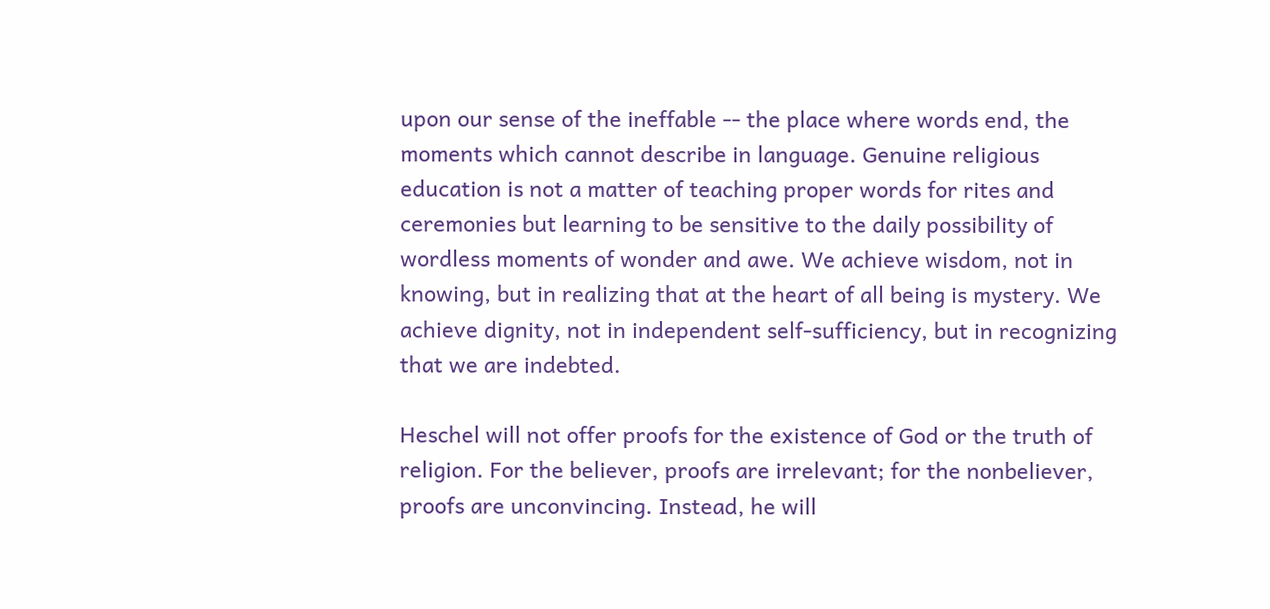upon our sense of the ineffable -- the place where words end, the moments which cannot describe in language. Genuine religious education is not a matter of teaching proper words for rites and ceremonies but learning to be sensitive to the daily possibility of wordless moments of wonder and awe. We achieve wisdom, not in knowing, but in realizing that at the heart of all being is mystery. We achieve dignity, not in independent self-sufficiency, but in recognizing that we are indebted.

Heschel will not offer proofs for the existence of God or the truth of religion. For the believer, proofs are irrelevant; for the nonbeliever, proofs are unconvincing. Instead, he will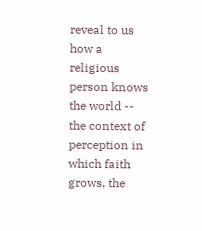reveal to us how a religious person knows the world -- the context of perception in which faith grows, the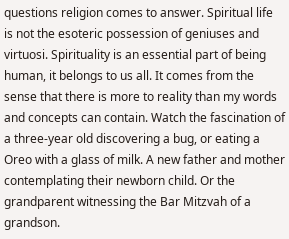questions religion comes to answer. Spiritual life  is not the esoteric possession of geniuses and virtuosi. Spirituality is an essential part of being human, it belongs to us all. It comes from the sense that there is more to reality than my words and concepts can contain. Watch the fascination of a three-year old discovering a bug, or eating a Oreo with a glass of milk. A new father and mother contemplating their newborn child. Or the grandparent witnessing the Bar Mitzvah of a grandson.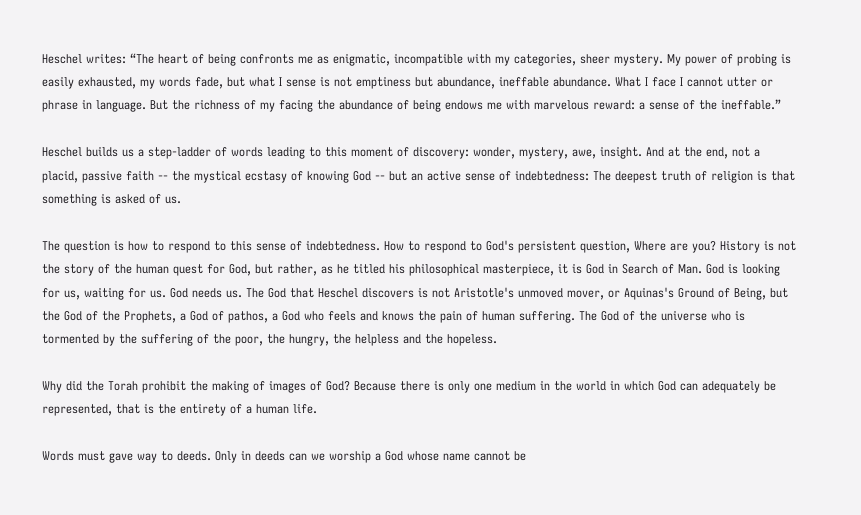Heschel writes: “The heart of being confronts me as enigmatic, incompatible with my categories, sheer mystery. My power of probing is easily exhausted, my words fade, but what I sense is not emptiness but abundance, ineffable abundance. What I face I cannot utter or phrase in language. But the richness of my facing the abundance of being endows me with marvelous reward: a sense of the ineffable.”

Heschel builds us a step-ladder of words leading to this moment of discovery: wonder, mystery, awe, insight. And at the end, not a placid, passive faith -- the mystical ecstasy of knowing God -- but an active sense of indebtedness: The deepest truth of religion is that something is asked of us.

The question is how to respond to this sense of indebtedness. How to respond to God's persistent question, Where are you? History is not the story of the human quest for God, but rather, as he titled his philosophical masterpiece, it is God in Search of Man. God is looking for us, waiting for us. God needs us. The God that Heschel discovers is not Aristotle's unmoved mover, or Aquinas's Ground of Being, but the God of the Prophets, a God of pathos, a God who feels and knows the pain of human suffering. The God of the universe who is tormented by the suffering of the poor, the hungry, the helpless and the hopeless.

Why did the Torah prohibit the making of images of God? Because there is only one medium in the world in which God can adequately be represented, that is the entirety of a human life.

Words must gave way to deeds. Only in deeds can we worship a God whose name cannot be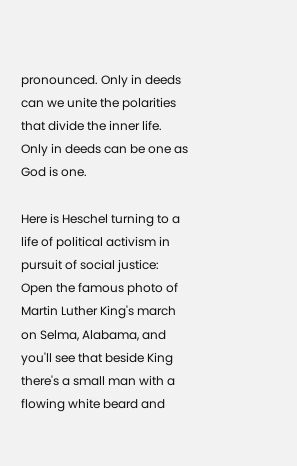pronounced. Only in deeds can we unite the polarities that divide the inner life. Only in deeds can be one as God is one.

Here is Heschel turning to a life of political activism in pursuit of social justice: Open the famous photo of Martin Luther King's march on Selma, Alabama, and you'll see that beside King there's a small man with a flowing white beard and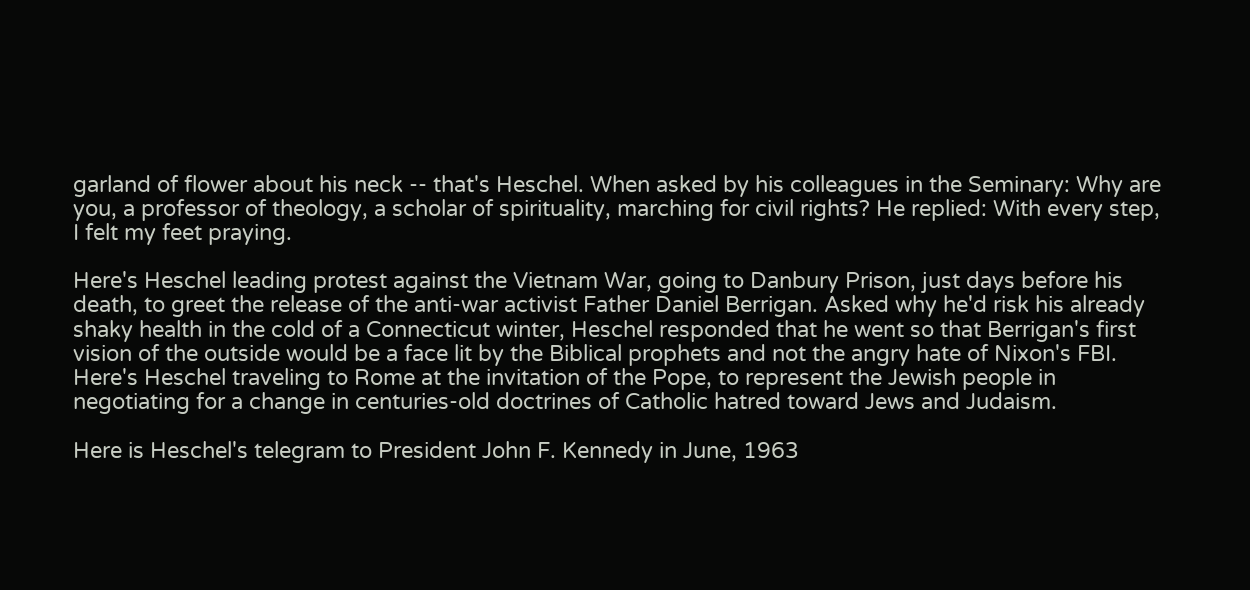garland of flower about his neck -- that's Heschel. When asked by his colleagues in the Seminary: Why are you, a professor of theology, a scholar of spirituality, marching for civil rights? He replied: With every step, I felt my feet praying.

Here's Heschel leading protest against the Vietnam War, going to Danbury Prison, just days before his death, to greet the release of the anti-war activist Father Daniel Berrigan. Asked why he'd risk his already shaky health in the cold of a Connecticut winter, Heschel responded that he went so that Berrigan's first vision of the outside would be a face lit by the Biblical prophets and not the angry hate of Nixon's FBI.  Here's Heschel traveling to Rome at the invitation of the Pope, to represent the Jewish people in negotiating for a change in centuries-old doctrines of Catholic hatred toward Jews and Judaism.

Here is Heschel's telegram to President John F. Kennedy in June, 1963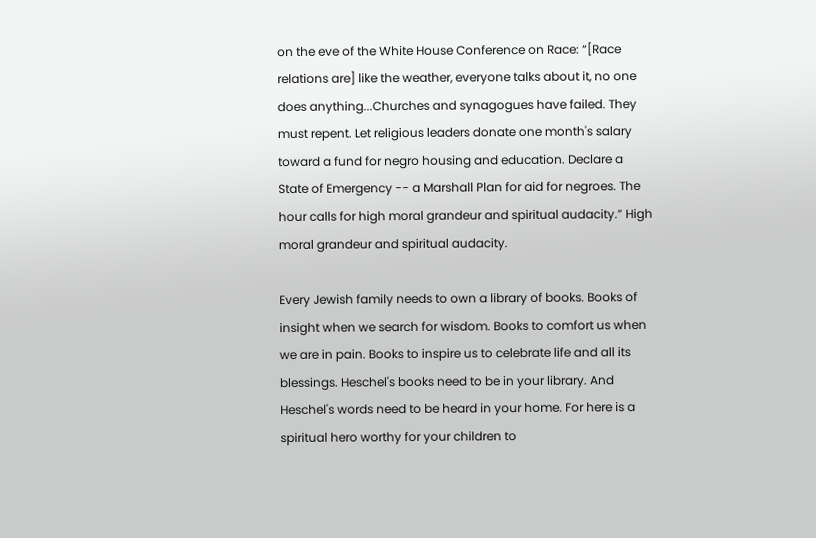on the eve of the White House Conference on Race: “[Race relations are] like the weather, everyone talks about it, no one does anything...Churches and synagogues have failed. They must repent. Let religious leaders donate one month's salary toward a fund for negro housing and education. Declare a State of Emergency -- a Marshall Plan for aid for negroes. The hour calls for high moral grandeur and spiritual audacity.” High moral grandeur and spiritual audacity.

Every Jewish family needs to own a library of books. Books of insight when we search for wisdom. Books to comfort us when we are in pain. Books to inspire us to celebrate life and all its blessings. Heschel's books need to be in your library. And Heschel's words need to be heard in your home. For here is a spiritual hero worthy for your children to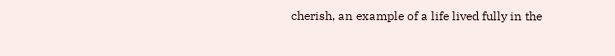cherish, an example of a life lived fully in the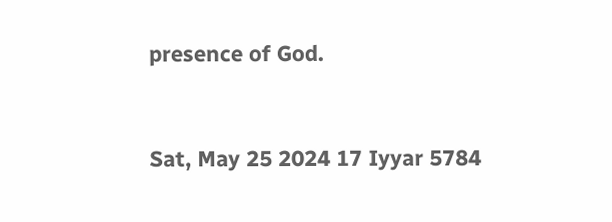presence of God.



Sat, May 25 2024 17 Iyyar 5784